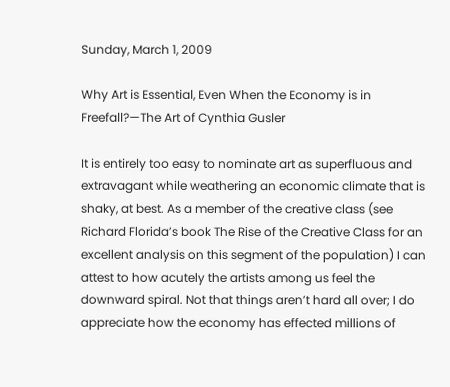Sunday, March 1, 2009

Why Art is Essential, Even When the Economy is in Freefall?—The Art of Cynthia Gusler

It is entirely too easy to nominate art as superfluous and extravagant while weathering an economic climate that is shaky, at best. As a member of the creative class (see Richard Florida’s book The Rise of the Creative Class for an excellent analysis on this segment of the population) I can attest to how acutely the artists among us feel the downward spiral. Not that things aren’t hard all over; I do appreciate how the economy has effected millions of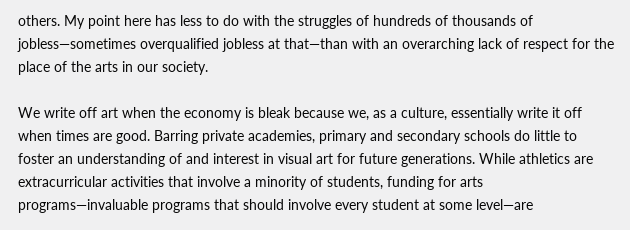others. My point here has less to do with the struggles of hundreds of thousands of jobless—sometimes overqualified jobless at that—than with an overarching lack of respect for the place of the arts in our society.

We write off art when the economy is bleak because we, as a culture, essentially write it off when times are good. Barring private academies, primary and secondary schools do little to foster an understanding of and interest in visual art for future generations. While athletics are extracurricular activities that involve a minority of students, funding for arts programs—invaluable programs that should involve every student at some level—are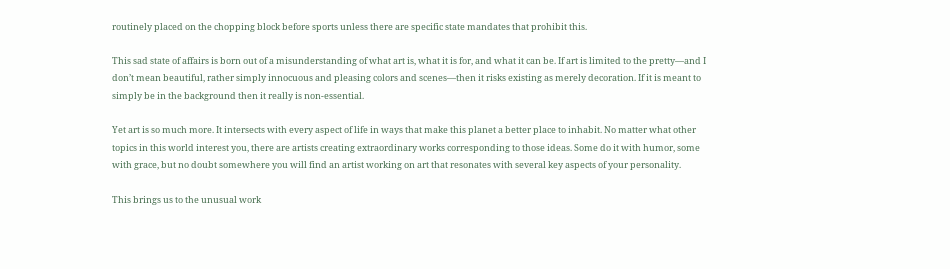routinely placed on the chopping block before sports unless there are specific state mandates that prohibit this.

This sad state of affairs is born out of a misunderstanding of what art is, what it is for, and what it can be. If art is limited to the pretty—and I don’t mean beautiful, rather simply innocuous and pleasing colors and scenes—then it risks existing as merely decoration. If it is meant to simply be in the background then it really is non-essential.

Yet art is so much more. It intersects with every aspect of life in ways that make this planet a better place to inhabit. No matter what other topics in this world interest you, there are artists creating extraordinary works corresponding to those ideas. Some do it with humor, some with grace, but no doubt somewhere you will find an artist working on art that resonates with several key aspects of your personality.

This brings us to the unusual work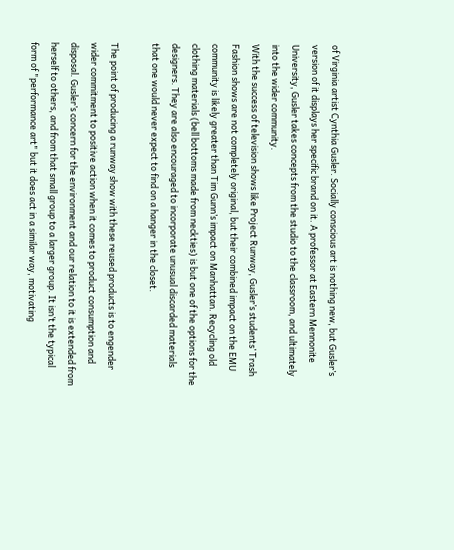of Virginia artist Cynthia Gusler. Socially conscious art is nothing new, but Gusler’s version of it displays her specific brand on it. A professor at Eastern Mennonite University, Gusler takes concepts from the studio to the classroom, and ultimately into the wider community.
With the success of television shows like Project Runway, Gusler’s students’ Trash Fashion shows are not completely original, but their combined impact on the EMU community is likely greater than Tim Gunn’s impact on Manhattan. Recycling old clothing materials (bell bottoms made from neckties) is but one of the options for the designers. They are also encouraged to incorporate unusual discarded materials that one would never expect to find on a hanger in the closet.

The point of producing a runway show with these reused products is to engender wider commitment to positive action when it comes to product consumption and disposal. Gusler’s concern for the environment and our relation to it is extended from herself to others, and from that small group to a larger group. It isn’t the typical form of "performance art" but it does act in a similar way, motivating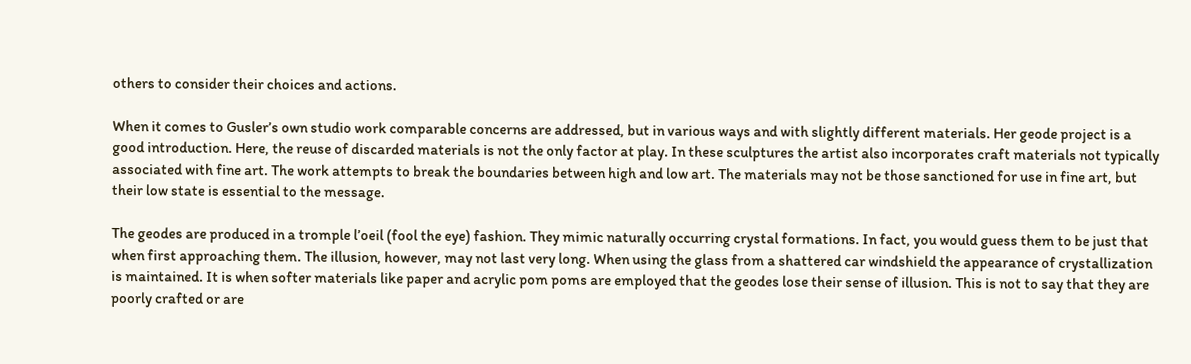others to consider their choices and actions.

When it comes to Gusler’s own studio work comparable concerns are addressed, but in various ways and with slightly different materials. Her geode project is a good introduction. Here, the reuse of discarded materials is not the only factor at play. In these sculptures the artist also incorporates craft materials not typically associated with fine art. The work attempts to break the boundaries between high and low art. The materials may not be those sanctioned for use in fine art, but their low state is essential to the message.

The geodes are produced in a tromple l’oeil (fool the eye) fashion. They mimic naturally occurring crystal formations. In fact, you would guess them to be just that when first approaching them. The illusion, however, may not last very long. When using the glass from a shattered car windshield the appearance of crystallization is maintained. It is when softer materials like paper and acrylic pom poms are employed that the geodes lose their sense of illusion. This is not to say that they are poorly crafted or are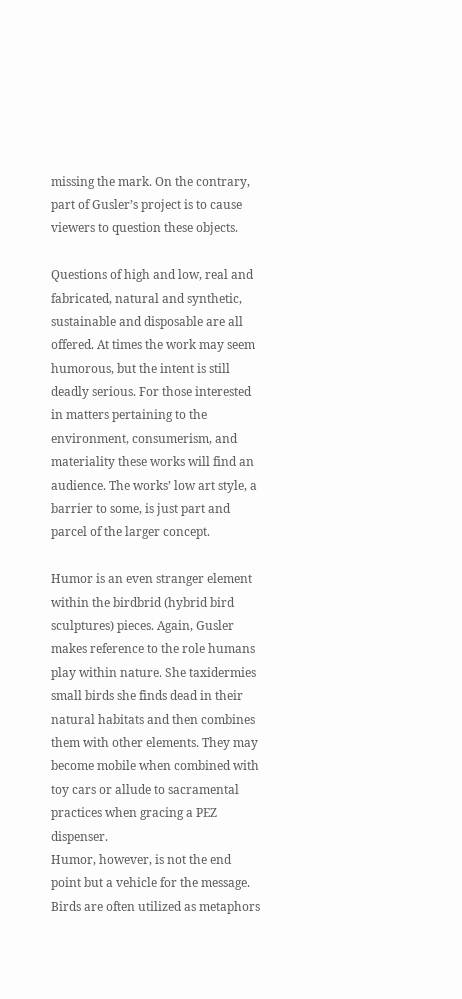missing the mark. On the contrary, part of Gusler’s project is to cause viewers to question these objects.

Questions of high and low, real and fabricated, natural and synthetic, sustainable and disposable are all offered. At times the work may seem humorous, but the intent is still deadly serious. For those interested in matters pertaining to the environment, consumerism, and materiality these works will find an audience. The works’ low art style, a barrier to some, is just part and parcel of the larger concept.

Humor is an even stranger element within the birdbrid (hybrid bird sculptures) pieces. Again, Gusler makes reference to the role humans play within nature. She taxidermies small birds she finds dead in their natural habitats and then combines them with other elements. They may become mobile when combined with toy cars or allude to sacramental practices when gracing a PEZ dispenser.
Humor, however, is not the end point but a vehicle for the message. Birds are often utilized as metaphors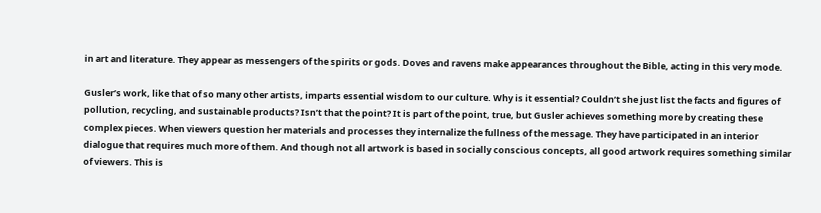in art and literature. They appear as messengers of the spirits or gods. Doves and ravens make appearances throughout the Bible, acting in this very mode.

Gusler’s work, like that of so many other artists, imparts essential wisdom to our culture. Why is it essential? Couldn’t she just list the facts and figures of pollution, recycling, and sustainable products? Isn’t that the point? It is part of the point, true, but Gusler achieves something more by creating these complex pieces. When viewers question her materials and processes they internalize the fullness of the message. They have participated in an interior dialogue that requires much more of them. And though not all artwork is based in socially conscious concepts, all good artwork requires something similar of viewers. This is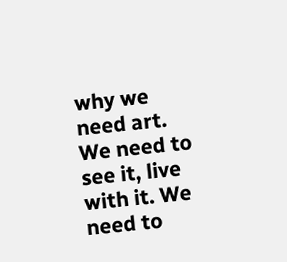why we need art. We need to see it, live with it. We need to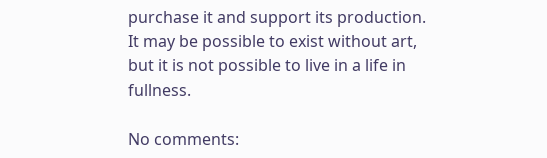purchase it and support its production. It may be possible to exist without art, but it is not possible to live in a life in fullness.

No comments: